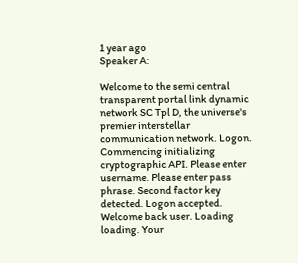1 year ago
Speaker A:

Welcome to the semi central transparent portal link dynamic network SC Tpl D, the universe's premier interstellar communication network. Logon. Commencing initializing cryptographic API. Please enter username. Please enter pass phrase. Second factor key detected. Logon accepted. Welcome back user. Loading loading. Your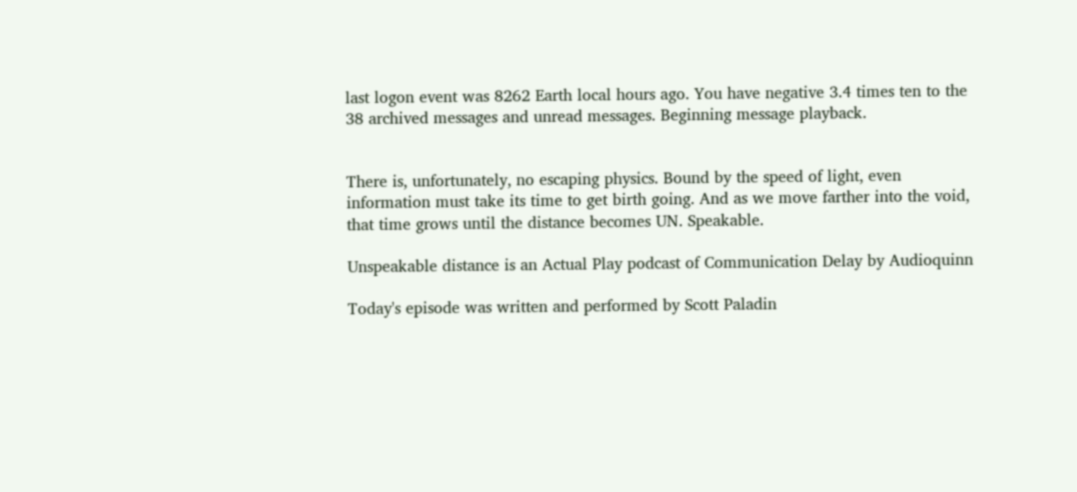last logon event was 8262 Earth local hours ago. You have negative 3.4 times ten to the 38 archived messages and unread messages. Beginning message playback.


There is, unfortunately, no escaping physics. Bound by the speed of light, even information must take its time to get birth going. And as we move farther into the void, that time grows until the distance becomes UN. Speakable.

Unspeakable distance is an Actual Play podcast of Communication Delay by Audioquinn

Today's episode was written and performed by Scott Paladin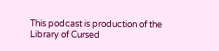This podcast is production of the Library of Cursed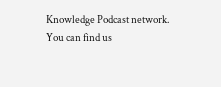Knowledge Podcast network. You can find us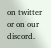on twitter or on our discord.